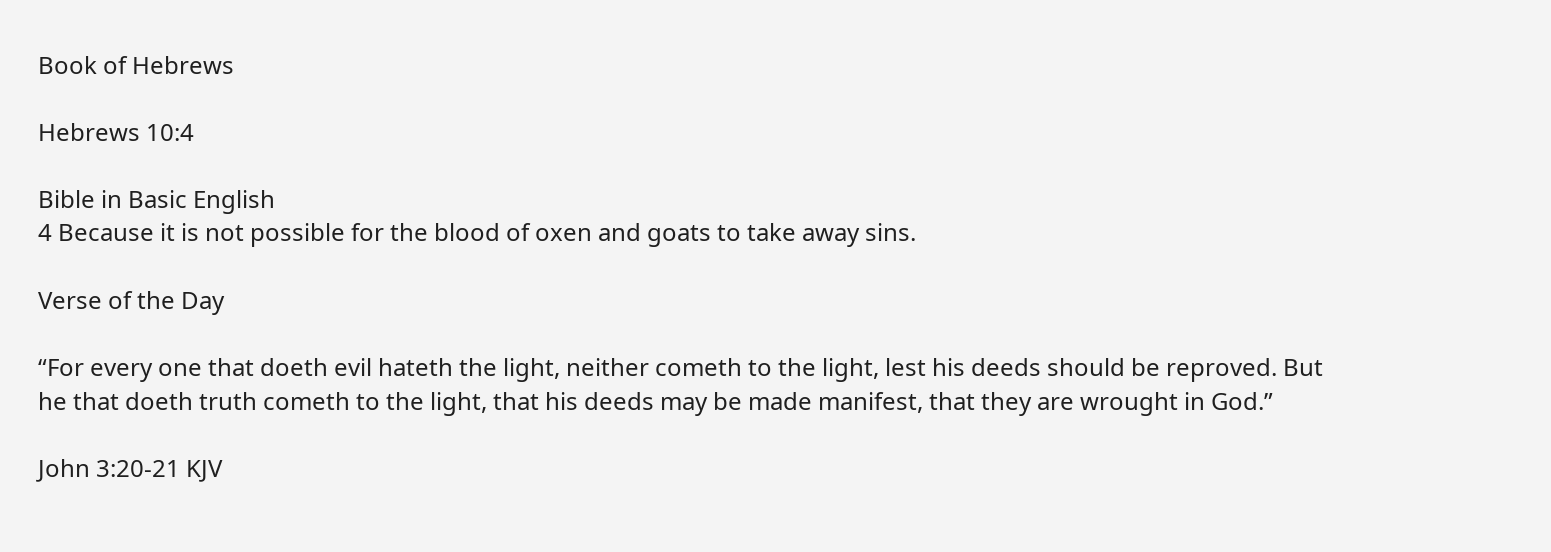Book of Hebrews

Hebrews 10:4

Bible in Basic English
4 Because it is not possible for the blood of oxen and goats to take away sins.

Verse of the Day

“For every one that doeth evil hateth the light, neither cometh to the light, lest his deeds should be reproved. But he that doeth truth cometh to the light, that his deeds may be made manifest, that they are wrought in God.”

John 3:20-21 KJV